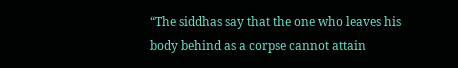“The siddhas say that the one who leaves his body behind as a corpse cannot attain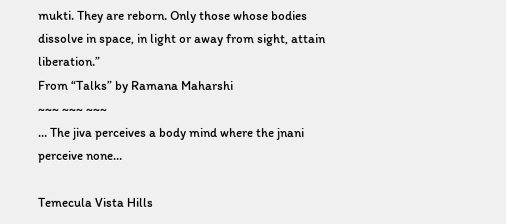mukti. They are reborn. Only those whose bodies dissolve in space, in light or away from sight, attain liberation.”
From “Talks” by Ramana Maharshi
~~~ ~~~ ~~~
… The jiva perceives a body mind where the jnani perceive none…

Temecula Vista Hills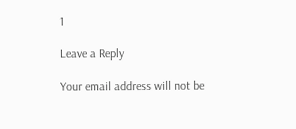1

Leave a Reply

Your email address will not be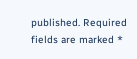published. Required fields are marked *